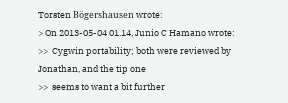Torsten Bögershausen wrote:
> On 2013-05-04 01.14, Junio C Hamano wrote:
>>  Cygwin portability; both were reviewed by Jonathan, and the tip one
>>  seems to want a bit further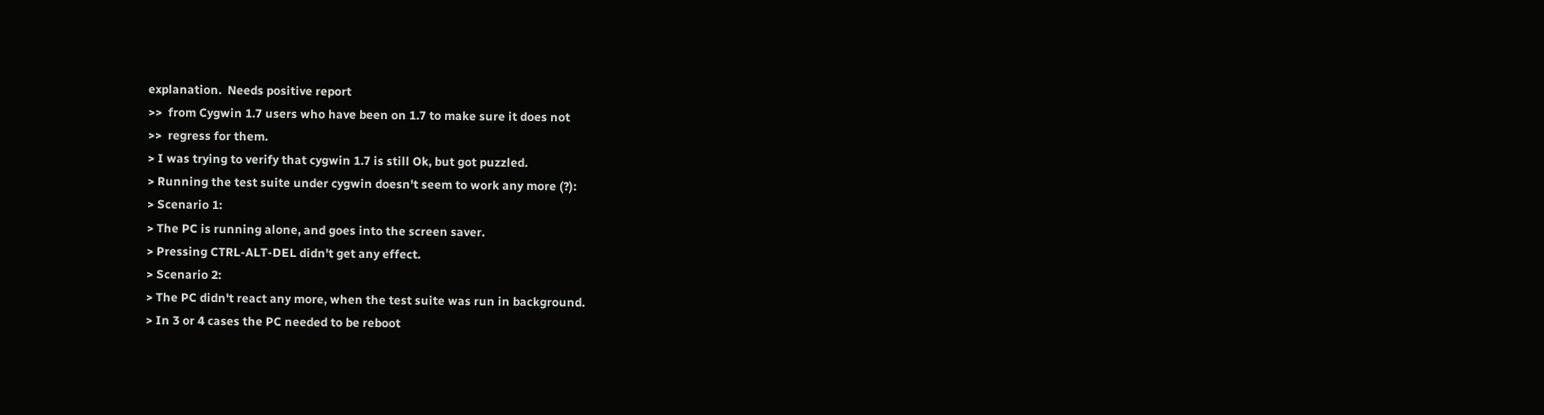explanation.  Needs positive report
>>  from Cygwin 1.7 users who have been on 1.7 to make sure it does not
>>  regress for them.
> I was trying to verify that cygwin 1.7 is still Ok, but got puzzled.
> Running the test suite under cygwin doesn't seem to work any more (?):
> Scenario 1:
> The PC is running alone, and goes into the screen saver.
> Pressing CTRL-ALT-DEL didn't get any effect.
> Scenario 2:
> The PC didn't react any more, when the test suite was run in background.
> In 3 or 4 cases the PC needed to be reboot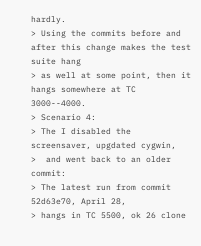hardly.
> Using the commits before and after this change makes the test suite hang
> as well at some point, then it hangs somewhere at TC 3000--4000.
> Scenario 4:
> The I disabled the screensaver, upgdated cygwin,
>  and went back to an older commit:
> The latest run from commit 52d63e70, April 28,
> hangs in TC 5500, ok 26 clone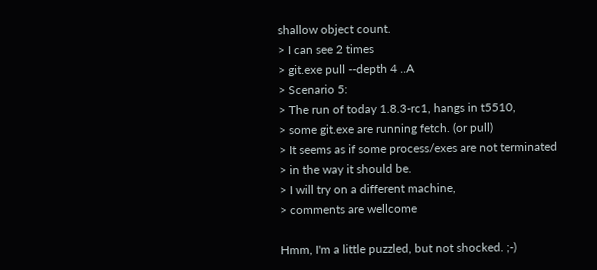shallow object count.
> I can see 2 times
> git.exe pull --depth 4 ..A
> Scenario 5:
> The run of today 1.8.3-rc1, hangs in t5510,
> some git.exe are running fetch. (or pull)
> It seems as if some process/exes are not terminated
> in the way it should be.
> I will try on a different machine,
> comments are wellcome

Hmm, I'm a little puzzled, but not shocked. ;-)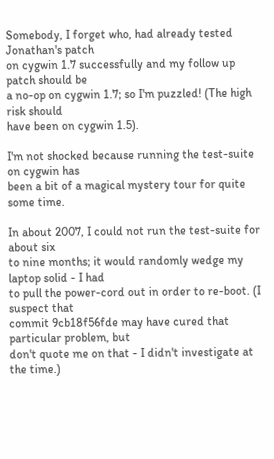Somebody, I forget who, had already tested Jonathan's patch
on cygwin 1.7 successfully and my follow up patch should be
a no-op on cygwin 1.7; so I'm puzzled! (The high risk should
have been on cygwin 1.5).

I'm not shocked because running the test-suite on cygwin has
been a bit of a magical mystery tour for quite some time.

In about 2007, I could not run the test-suite for about six
to nine months; it would randomly wedge my laptop solid - I had
to pull the power-cord out in order to re-boot. (I suspect that
commit 9cb18f56fde may have cured that particular problem, but
don't quote me on that - I didn't investigate at the time.)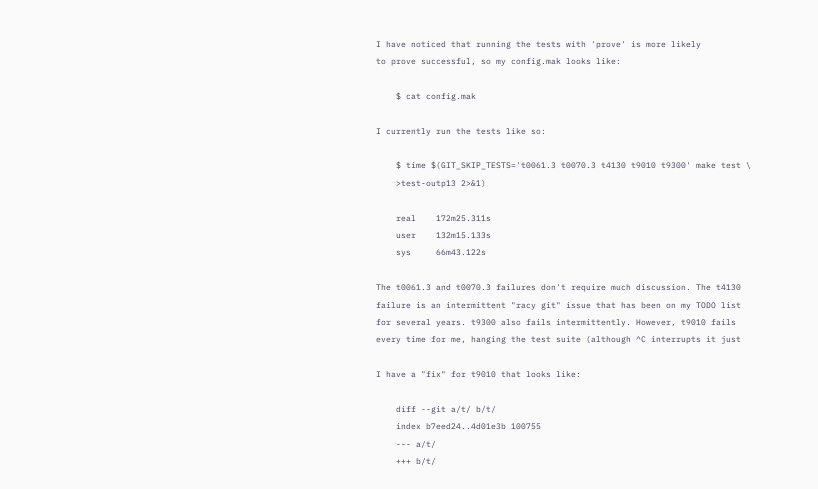I have noticed that running the tests with 'prove' is more likely
to prove successful, so my config.mak looks like:

    $ cat config.mak

I currently run the tests like so:

    $ time $(GIT_SKIP_TESTS='t0061.3 t0070.3 t4130 t9010 t9300' make test \
    >test-outp13 2>&1)

    real    172m25.311s
    user    132m15.133s
    sys     66m43.122s

The t0061.3 and t0070.3 failures don't require much discussion. The t4130
failure is an intermittent "racy git" issue that has been on my TODO list
for several years. t9300 also fails intermittently. However, t9010 fails
every time for me, hanging the test suite (although ^C interrupts it just

I have a "fix" for t9010 that looks like:

    diff --git a/t/ b/t/
    index b7eed24..4d01e3b 100755
    --- a/t/
    +++ b/t/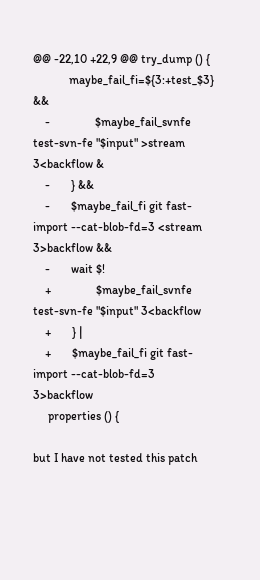@@ -22,10 +22,9 @@ try_dump () {
            maybe_fail_fi=${3:+test_$3} &&
    -               $maybe_fail_svnfe test-svn-fe "$input" >stream 3<backflow &
    -       } &&
    -       $maybe_fail_fi git fast-import --cat-blob-fd=3 <stream 3>backflow &&
    -       wait $!
    +               $maybe_fail_svnfe test-svn-fe "$input" 3<backflow
    +       } |
    +       $maybe_fail_fi git fast-import --cat-blob-fd=3 3>backflow
     properties () {

but I have not tested this patch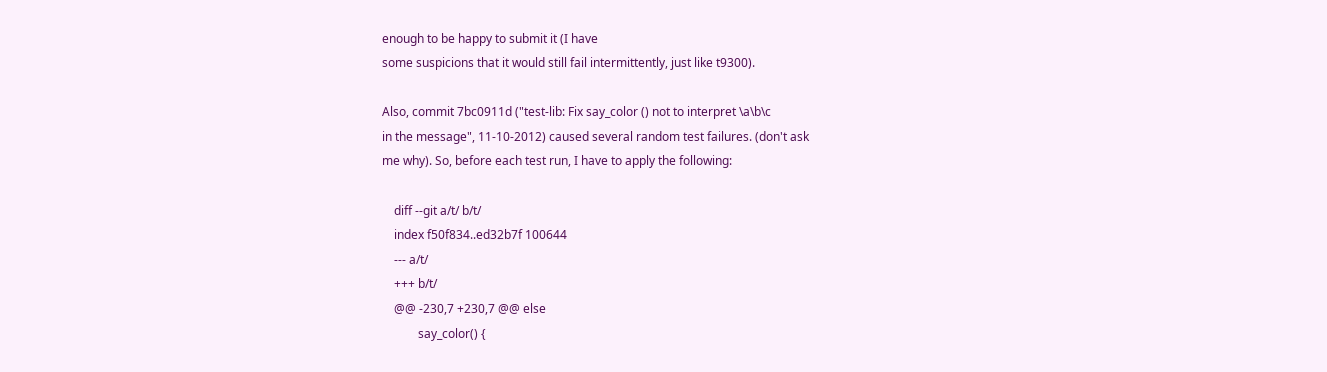enough to be happy to submit it (I have
some suspicions that it would still fail intermittently, just like t9300).

Also, commit 7bc0911d ("test-lib: Fix say_color () not to interpret \a\b\c
in the message", 11-10-2012) caused several random test failures. (don't ask
me why). So, before each test run, I have to apply the following:

    diff --git a/t/ b/t/
    index f50f834..ed32b7f 100644
    --- a/t/
    +++ b/t/
    @@ -230,7 +230,7 @@ else
            say_color() {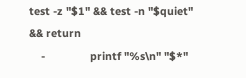test -z "$1" && test -n "$quiet" && return
    -               printf "%s\n" "$*"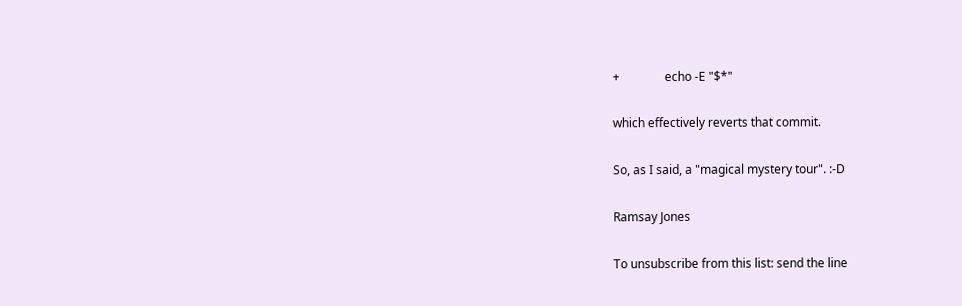+               echo -E "$*"

which effectively reverts that commit.

So, as I said, a "magical mystery tour". :-D

Ramsay Jones

To unsubscribe from this list: send the line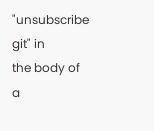"unsubscribe git" in
the body of a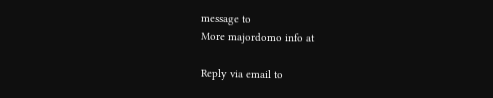message to
More majordomo info at

Reply via email to